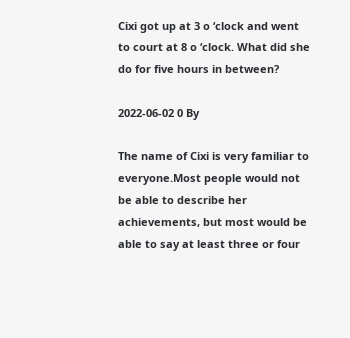Cixi got up at 3 o ‘clock and went to court at 8 o ‘clock. What did she do for five hours in between?

2022-06-02 0 By

The name of Cixi is very familiar to everyone.Most people would not be able to describe her achievements, but most would be able to say at least three or four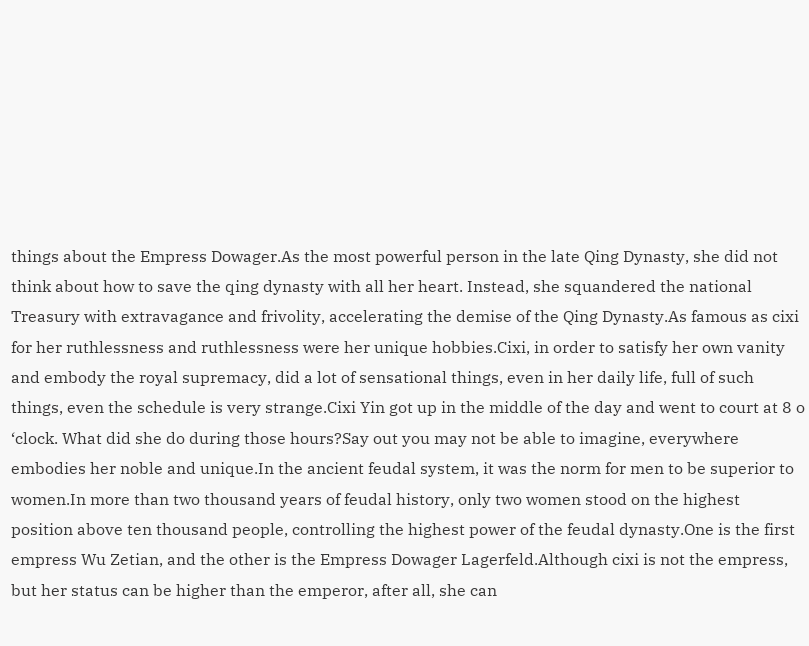things about the Empress Dowager.As the most powerful person in the late Qing Dynasty, she did not think about how to save the qing dynasty with all her heart. Instead, she squandered the national Treasury with extravagance and frivolity, accelerating the demise of the Qing Dynasty.As famous as cixi for her ruthlessness and ruthlessness were her unique hobbies.Cixi, in order to satisfy her own vanity and embody the royal supremacy, did a lot of sensational things, even in her daily life, full of such things, even the schedule is very strange.Cixi Yin got up in the middle of the day and went to court at 8 o ‘clock. What did she do during those hours?Say out you may not be able to imagine, everywhere embodies her noble and unique.In the ancient feudal system, it was the norm for men to be superior to women.In more than two thousand years of feudal history, only two women stood on the highest position above ten thousand people, controlling the highest power of the feudal dynasty.One is the first empress Wu Zetian, and the other is the Empress Dowager Lagerfeld.Although cixi is not the empress, but her status can be higher than the emperor, after all, she can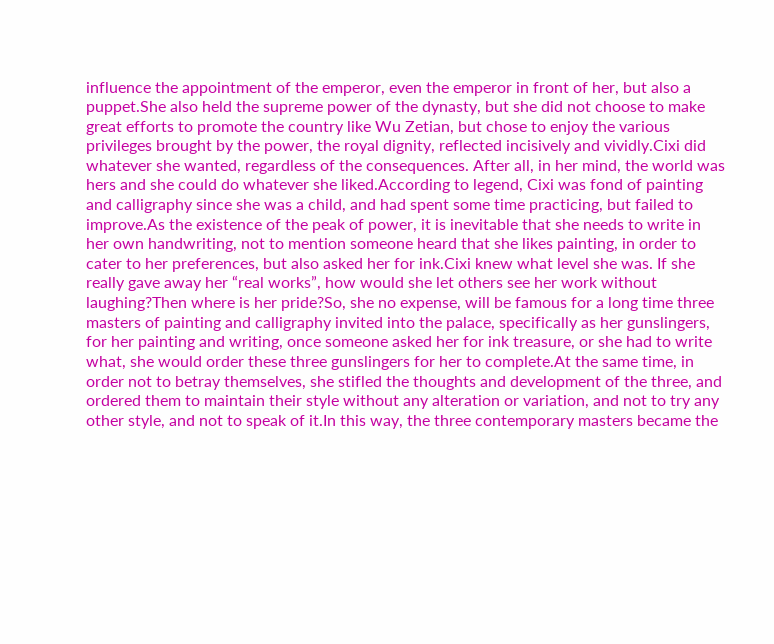influence the appointment of the emperor, even the emperor in front of her, but also a puppet.She also held the supreme power of the dynasty, but she did not choose to make great efforts to promote the country like Wu Zetian, but chose to enjoy the various privileges brought by the power, the royal dignity, reflected incisively and vividly.Cixi did whatever she wanted, regardless of the consequences. After all, in her mind, the world was hers and she could do whatever she liked.According to legend, Cixi was fond of painting and calligraphy since she was a child, and had spent some time practicing, but failed to improve.As the existence of the peak of power, it is inevitable that she needs to write in her own handwriting, not to mention someone heard that she likes painting, in order to cater to her preferences, but also asked her for ink.Cixi knew what level she was. If she really gave away her “real works”, how would she let others see her work without laughing?Then where is her pride?So, she no expense, will be famous for a long time three masters of painting and calligraphy invited into the palace, specifically as her gunslingers, for her painting and writing, once someone asked her for ink treasure, or she had to write what, she would order these three gunslingers for her to complete.At the same time, in order not to betray themselves, she stifled the thoughts and development of the three, and ordered them to maintain their style without any alteration or variation, and not to try any other style, and not to speak of it.In this way, the three contemporary masters became the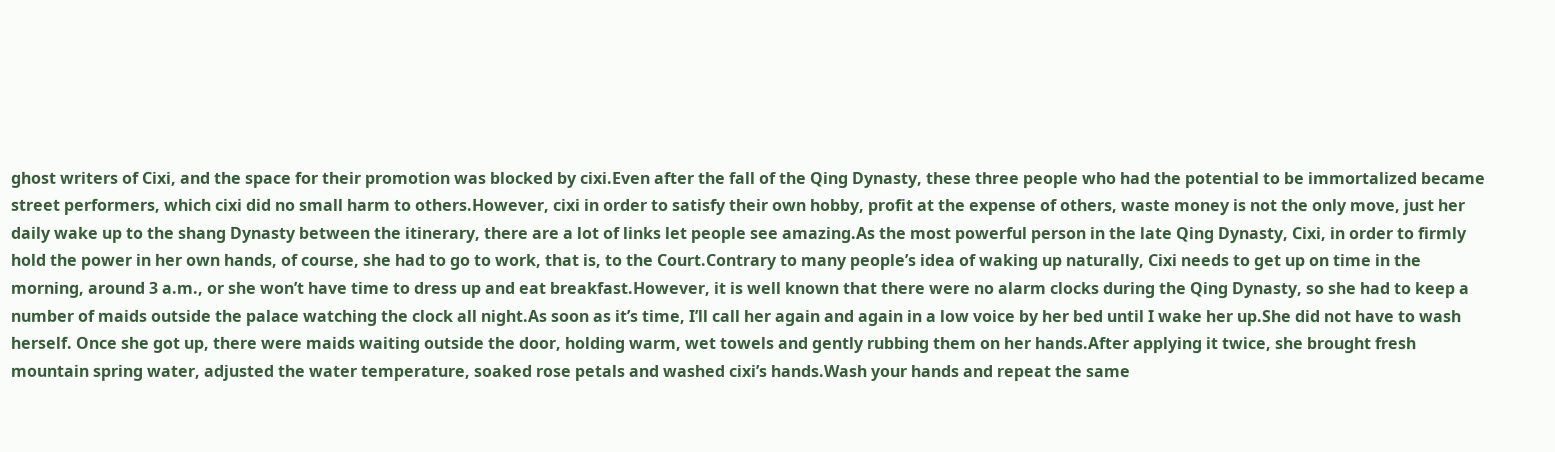ghost writers of Cixi, and the space for their promotion was blocked by cixi.Even after the fall of the Qing Dynasty, these three people who had the potential to be immortalized became street performers, which cixi did no small harm to others.However, cixi in order to satisfy their own hobby, profit at the expense of others, waste money is not the only move, just her daily wake up to the shang Dynasty between the itinerary, there are a lot of links let people see amazing.As the most powerful person in the late Qing Dynasty, Cixi, in order to firmly hold the power in her own hands, of course, she had to go to work, that is, to the Court.Contrary to many people’s idea of waking up naturally, Cixi needs to get up on time in the morning, around 3 a.m., or she won’t have time to dress up and eat breakfast.However, it is well known that there were no alarm clocks during the Qing Dynasty, so she had to keep a number of maids outside the palace watching the clock all night.As soon as it’s time, I’ll call her again and again in a low voice by her bed until I wake her up.She did not have to wash herself. Once she got up, there were maids waiting outside the door, holding warm, wet towels and gently rubbing them on her hands.After applying it twice, she brought fresh mountain spring water, adjusted the water temperature, soaked rose petals and washed cixi’s hands.Wash your hands and repeat the same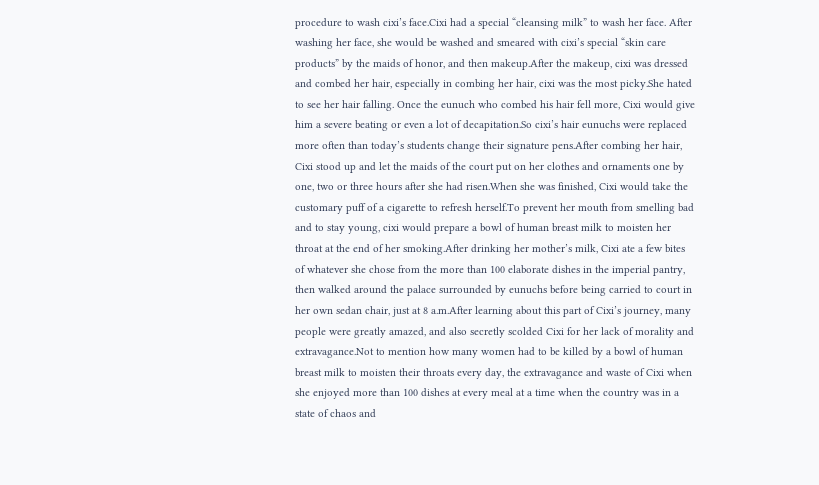procedure to wash cixi’s face.Cixi had a special “cleansing milk” to wash her face. After washing her face, she would be washed and smeared with cixi’s special “skin care products” by the maids of honor, and then makeup.After the makeup, cixi was dressed and combed her hair, especially in combing her hair, cixi was the most picky.She hated to see her hair falling. Once the eunuch who combed his hair fell more, Cixi would give him a severe beating or even a lot of decapitation.So cixi’s hair eunuchs were replaced more often than today’s students change their signature pens.After combing her hair, Cixi stood up and let the maids of the court put on her clothes and ornaments one by one, two or three hours after she had risen.When she was finished, Cixi would take the customary puff of a cigarette to refresh herself.To prevent her mouth from smelling bad and to stay young, cixi would prepare a bowl of human breast milk to moisten her throat at the end of her smoking.After drinking her mother’s milk, Cixi ate a few bites of whatever she chose from the more than 100 elaborate dishes in the imperial pantry, then walked around the palace surrounded by eunuchs before being carried to court in her own sedan chair, just at 8 a.m.After learning about this part of Cixi’s journey, many people were greatly amazed, and also secretly scolded Cixi for her lack of morality and extravagance.Not to mention how many women had to be killed by a bowl of human breast milk to moisten their throats every day, the extravagance and waste of Cixi when she enjoyed more than 100 dishes at every meal at a time when the country was in a state of chaos and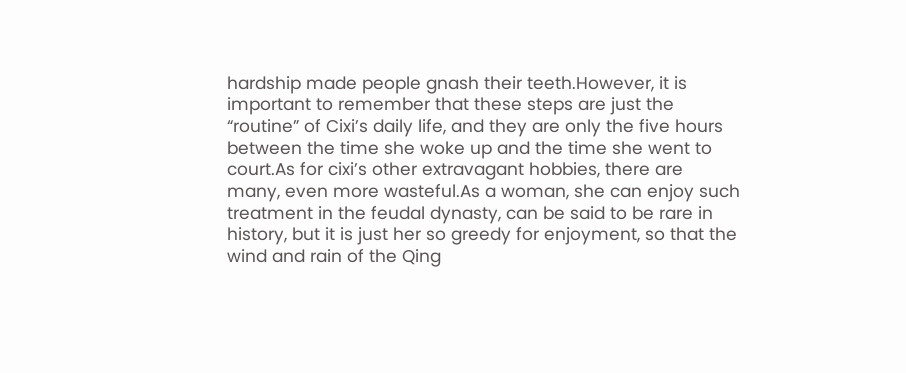hardship made people gnash their teeth.However, it is important to remember that these steps are just the “routine” of Cixi’s daily life, and they are only the five hours between the time she woke up and the time she went to court.As for cixi’s other extravagant hobbies, there are many, even more wasteful.As a woman, she can enjoy such treatment in the feudal dynasty, can be said to be rare in history, but it is just her so greedy for enjoyment, so that the wind and rain of the Qing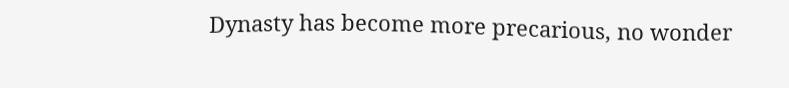Dynasty has become more precarious, no wonder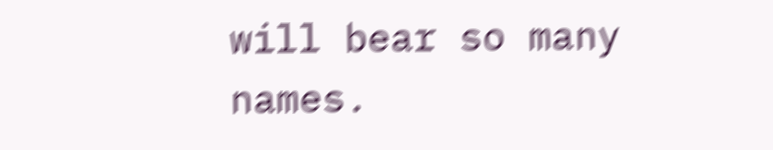will bear so many names.